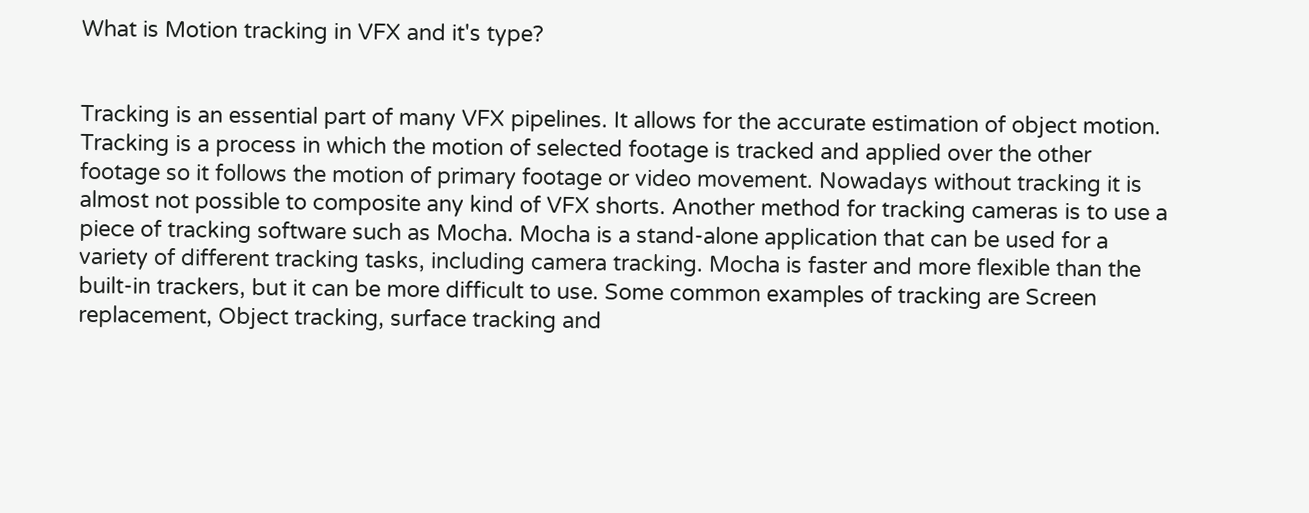What is Motion tracking in VFX and it's type?


Tracking is an essential part of many VFX pipelines. It allows for the accurate estimation of object motion. Tracking is a process in which the motion of selected footage is tracked and applied over the other footage so it follows the motion of primary footage or video movement. Nowadays without tracking it is almost not possible to composite any kind of VFX shorts. Another method for tracking cameras is to use a piece of tracking software such as Mocha. Mocha is a stand-alone application that can be used for a variety of different tracking tasks, including camera tracking. Mocha is faster and more flexible than the built-in trackers, but it can be more difficult to use. Some common examples of tracking are Screen replacement, Object tracking, surface tracking and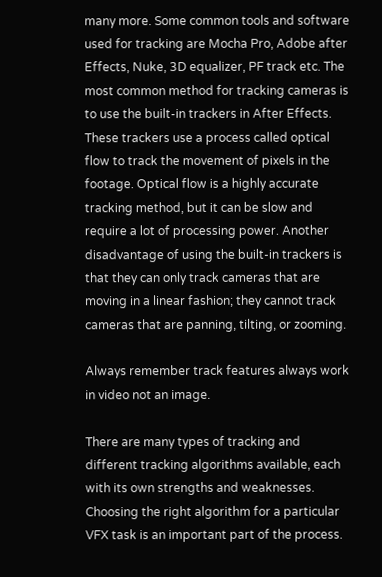many more. Some common tools and software used for tracking are Mocha Pro, Adobe after Effects, Nuke, 3D equalizer, PF track etc. The most common method for tracking cameras is to use the built-in trackers in After Effects. These trackers use a process called optical flow to track the movement of pixels in the footage. Optical flow is a highly accurate tracking method, but it can be slow and require a lot of processing power. Another disadvantage of using the built-in trackers is that they can only track cameras that are moving in a linear fashion; they cannot track cameras that are panning, tilting, or zooming.

Always remember track features always work in video not an image.

There are many types of tracking and different tracking algorithms available, each with its own strengths and weaknesses. Choosing the right algorithm for a particular VFX task is an important part of the process.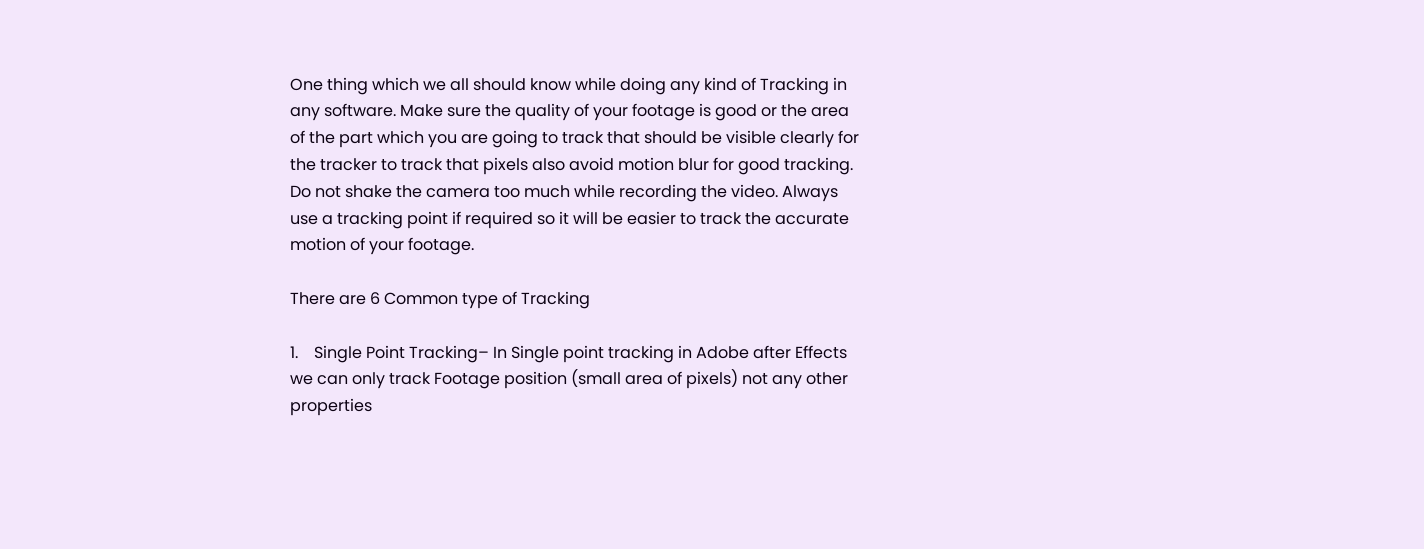One thing which we all should know while doing any kind of Tracking in any software. Make sure the quality of your footage is good or the area of the part which you are going to track that should be visible clearly for the tracker to track that pixels also avoid motion blur for good tracking. Do not shake the camera too much while recording the video. Always use a tracking point if required so it will be easier to track the accurate motion of your footage.

There are 6 Common type of Tracking

1.    Single Point Tracking– In Single point tracking in Adobe after Effects we can only track Footage position (small area of pixels) not any other properties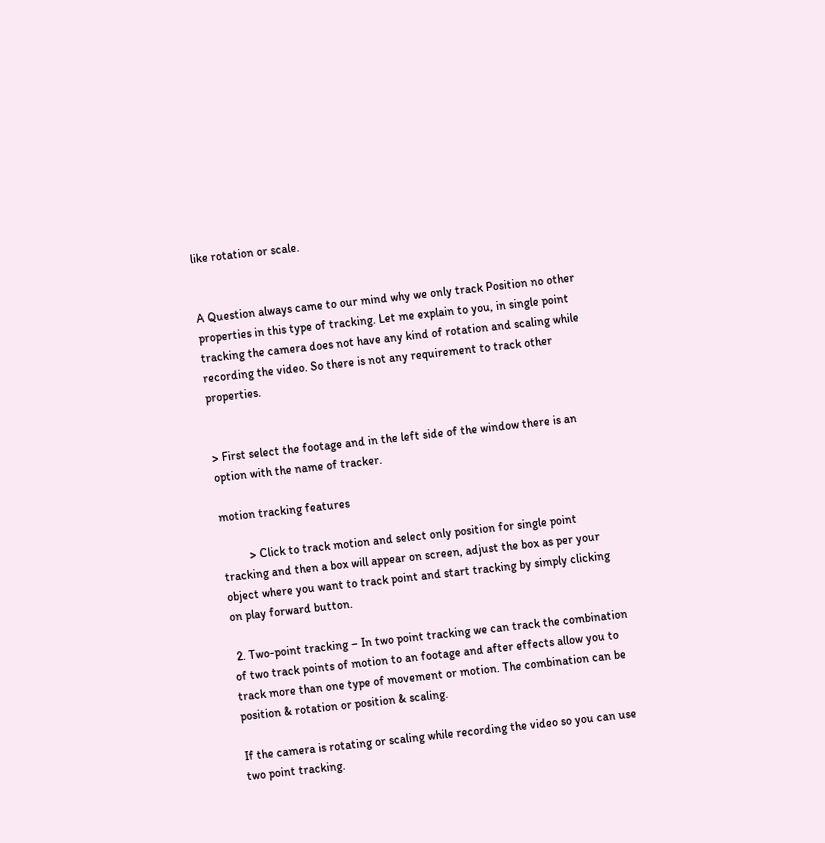like rotation or scale.


A Question always came to our mind why we only track Position no other properties in this type of tracking. Let me explain to you, in single point tracking the camera does not have any kind of rotation and scaling while recording the video. So there is not any requirement to track other properties.


> First select the footage and in the left side of the window there is an option with the name of tracker.

motion tracking features

         > Click to track motion and select only position for single point tracking and then a box will appear on screen, adjust the box as per your object where you want to track point and start tracking by simply clicking on play forward button.

 2. Two-point tracking – In two point tracking we can track the combination of two track points of motion to an footage and after effects allow you to track more than one type of movement or motion. The combination can be position & rotation or position & scaling.

If the camera is rotating or scaling while recording the video so you can use two point tracking.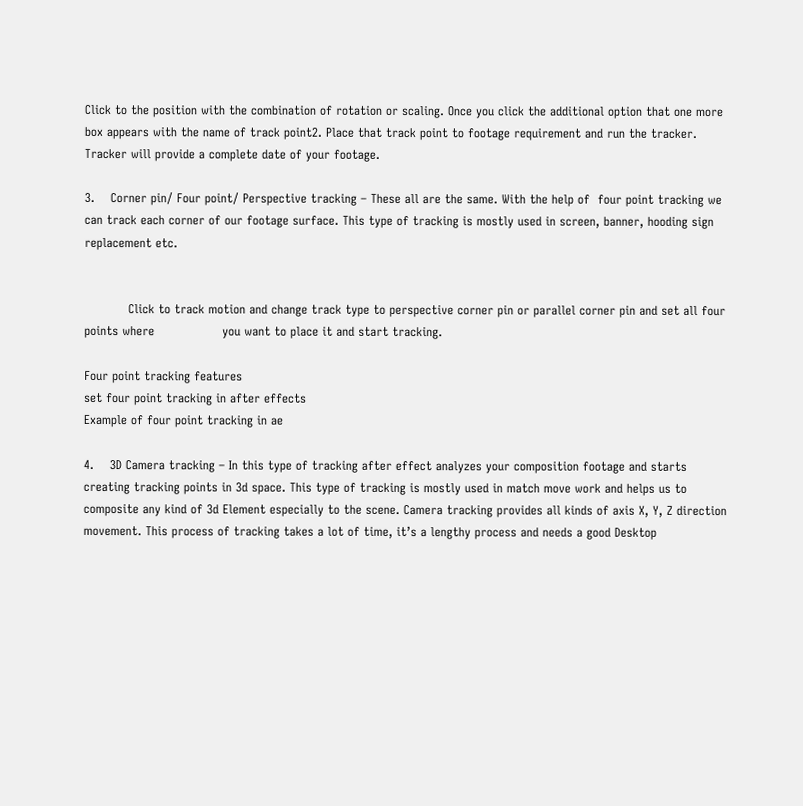Click to the position with the combination of rotation or scaling. Once you click the additional option that one more box appears with the name of track point2. Place that track point to footage requirement and run the tracker. Tracker will provide a complete date of your footage.

3.    Corner pin/ Four point/ Perspective tracking – These all are the same. With the help of  four point tracking we can track each corner of our footage surface. This type of tracking is mostly used in screen, banner, hooding sign replacement etc.


           Click to track motion and change track type to perspective corner pin or parallel corner pin and set all four points where                 you want to place it and start tracking.

Four point tracking features
set four point tracking in after effects
Example of four point tracking in ae

4.    3D Camera tracking – In this type of tracking after effect analyzes your composition footage and starts creating tracking points in 3d space. This type of tracking is mostly used in match move work and helps us to composite any kind of 3d Element especially to the scene. Camera tracking provides all kinds of axis X, Y, Z direction movement. This process of tracking takes a lot of time, it’s a lengthy process and needs a good Desktop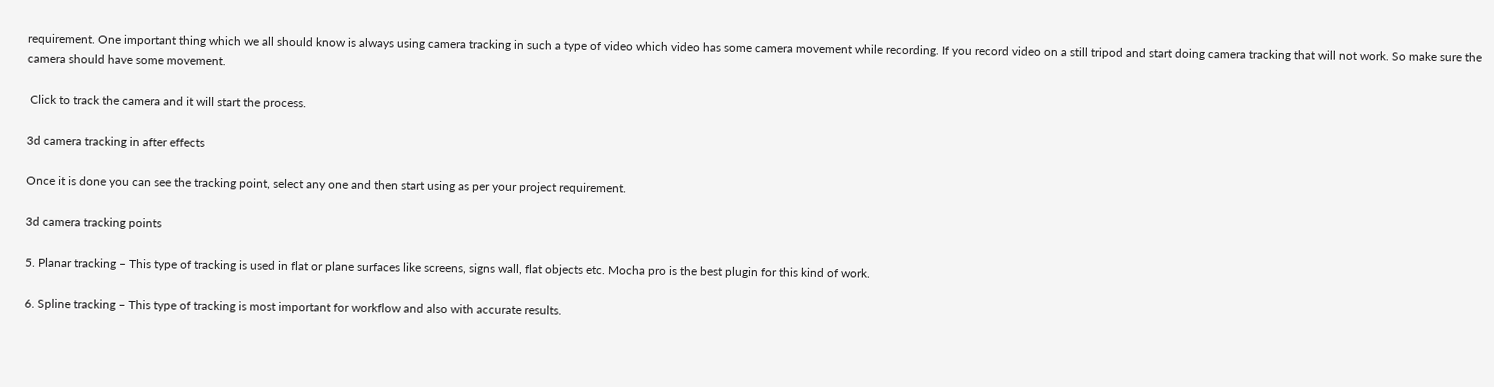requirement. One important thing which we all should know is always using camera tracking in such a type of video which video has some camera movement while recording. If you record video on a still tripod and start doing camera tracking that will not work. So make sure the camera should have some movement.

 Click to track the camera and it will start the process.

3d camera tracking in after effects

Once it is done you can see the tracking point, select any one and then start using as per your project requirement.

3d camera tracking points

5. Planar tracking – This type of tracking is used in flat or plane surfaces like screens, signs wall, flat objects etc. Mocha pro is the best plugin for this kind of work.

6. Spline tracking – This type of tracking is most important for workflow and also with accurate results.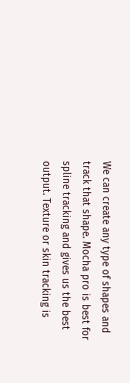We can create any type of shapes and track that shape. Mocha pro is best for spline tracking and gives us the best output. Texture or skin tracking is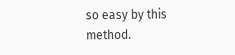so easy by this method.